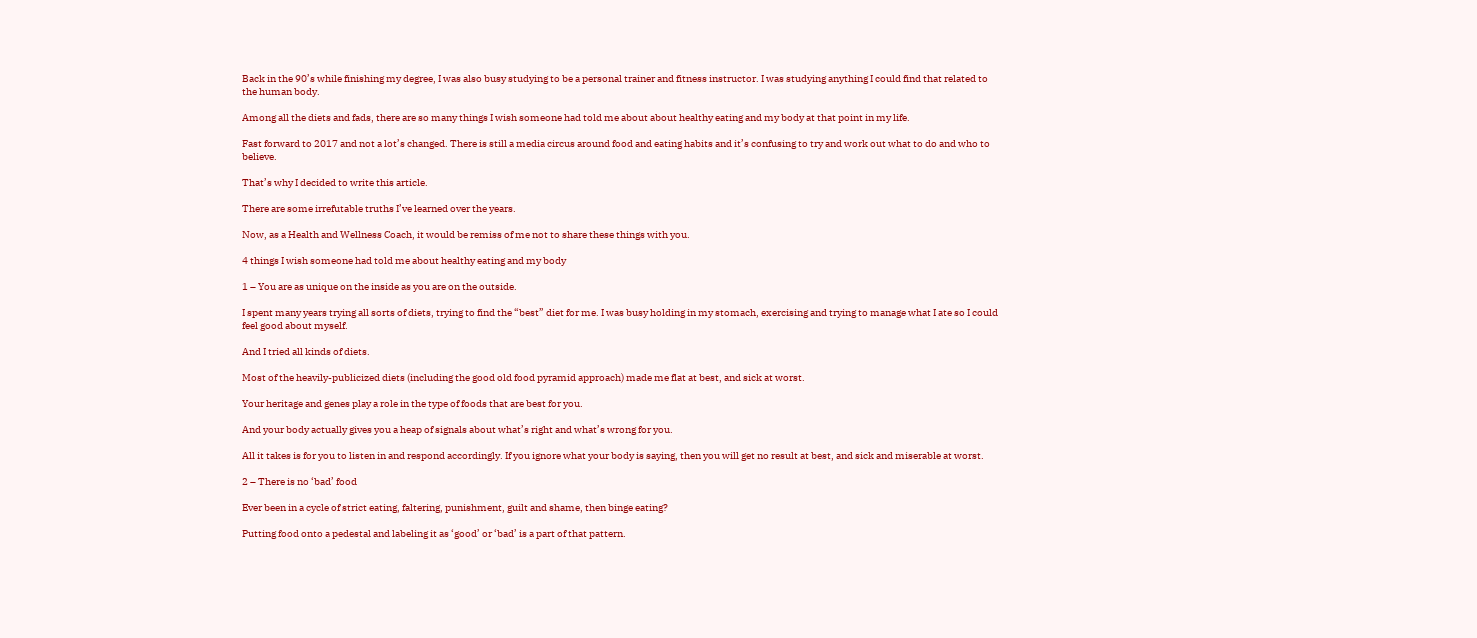Back in the 90’s while finishing my degree, I was also busy studying to be a personal trainer and fitness instructor. I was studying anything I could find that related to the human body.

Among all the diets and fads, there are so many things I wish someone had told me about about healthy eating and my body at that point in my life.

Fast forward to 2017 and not a lot’s changed. There is still a media circus around food and eating habits and it’s confusing to try and work out what to do and who to believe.

That’s why I decided to write this article.

There are some irrefutable truths I’ve learned over the years.

Now, as a Health and Wellness Coach, it would be remiss of me not to share these things with you.

4 things I wish someone had told me about healthy eating and my body

1 – You are as unique on the inside as you are on the outside.

I spent many years trying all sorts of diets, trying to find the “best” diet for me. I was busy holding in my stomach, exercising and trying to manage what I ate so I could feel good about myself.

And I tried all kinds of diets.

Most of the heavily-publicized diets (including the good old food pyramid approach) made me flat at best, and sick at worst.

Your heritage and genes play a role in the type of foods that are best for you.

And your body actually gives you a heap of signals about what’s right and what’s wrong for you.

All it takes is for you to listen in and respond accordingly. If you ignore what your body is saying, then you will get no result at best, and sick and miserable at worst.

2 – There is no ‘bad’ food

Ever been in a cycle of strict eating, faltering, punishment, guilt and shame, then binge eating?

Putting food onto a pedestal and labeling it as ‘good’ or ‘bad’ is a part of that pattern.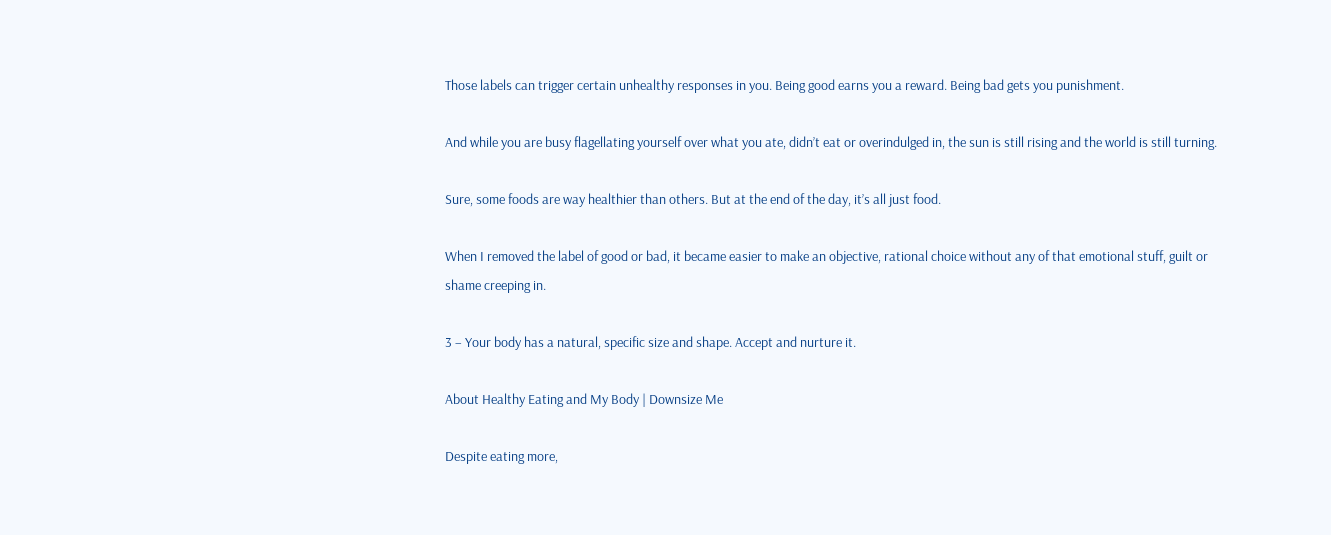Those labels can trigger certain unhealthy responses in you. Being good earns you a reward. Being bad gets you punishment.

And while you are busy flagellating yourself over what you ate, didn’t eat or overindulged in, the sun is still rising and the world is still turning.

Sure, some foods are way healthier than others. But at the end of the day, it’s all just food.

When I removed the label of good or bad, it became easier to make an objective, rational choice without any of that emotional stuff, guilt or shame creeping in.

3 – Your body has a natural, specific size and shape. Accept and nurture it.

About Healthy Eating and My Body | Downsize Me

Despite eating more,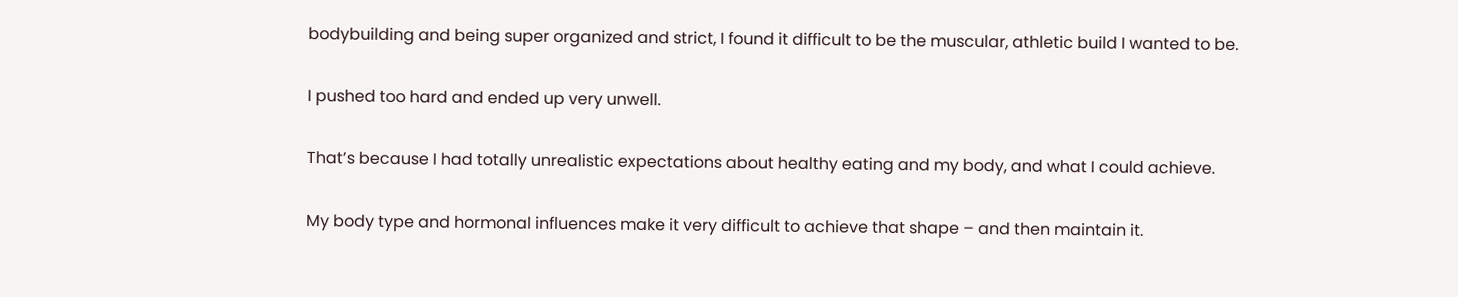bodybuilding and being super organized and strict, I found it difficult to be the muscular, athletic build I wanted to be.

I pushed too hard and ended up very unwell.

That’s because I had totally unrealistic expectations about healthy eating and my body, and what I could achieve.

My body type and hormonal influences make it very difficult to achieve that shape – and then maintain it.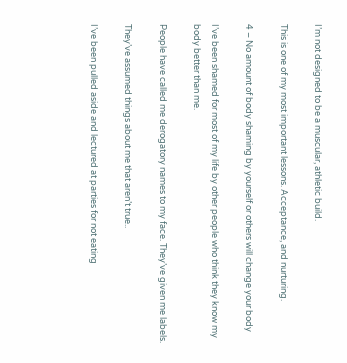I’m not designed to be a muscular, athletic build.

This is one of my most important lessons. Acceptance, and nurturing.

4 – No amount of body shaming by yourself or others will change your body

I’ve been shamed for most of my life by other people who think they know my body better than me.

People have called me derogatory names to my face. They’ve given me labels.

They’ve assumed things about me that aren’t true..

I’ve been pulled aside and lectured at parties for not eating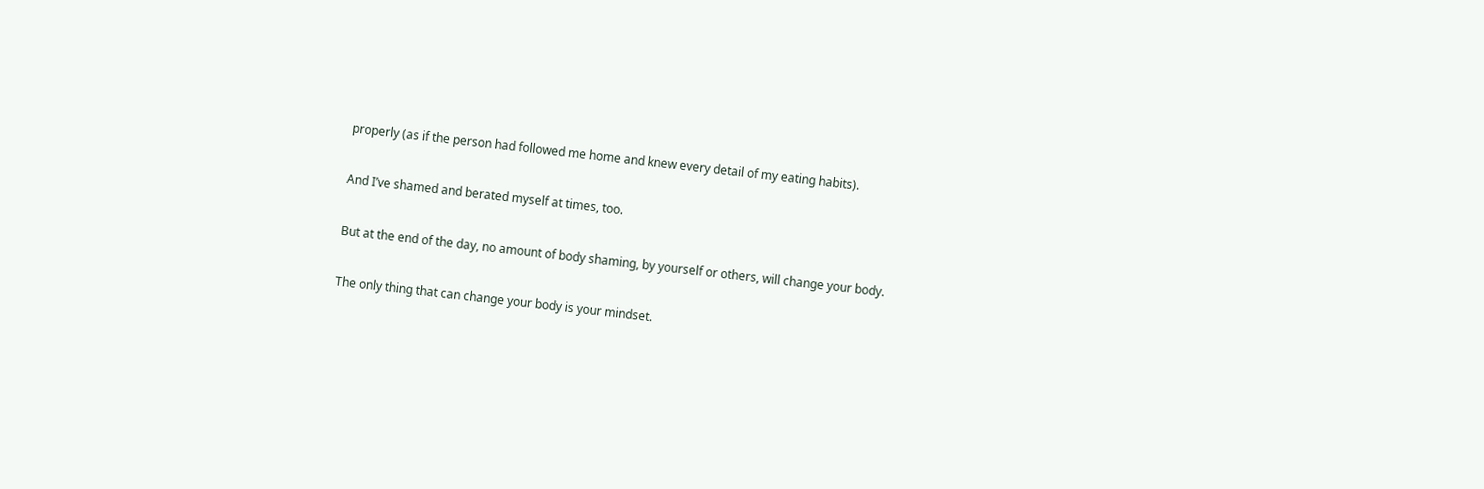properly (as if the person had followed me home and knew every detail of my eating habits).

And I’ve shamed and berated myself at times, too.

But at the end of the day, no amount of body shaming, by yourself or others, will change your body.

The only thing that can change your body is your mindset.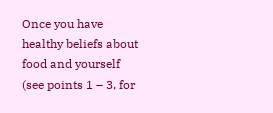Once you have healthy beliefs about food and yourself (see points 1 – 3, for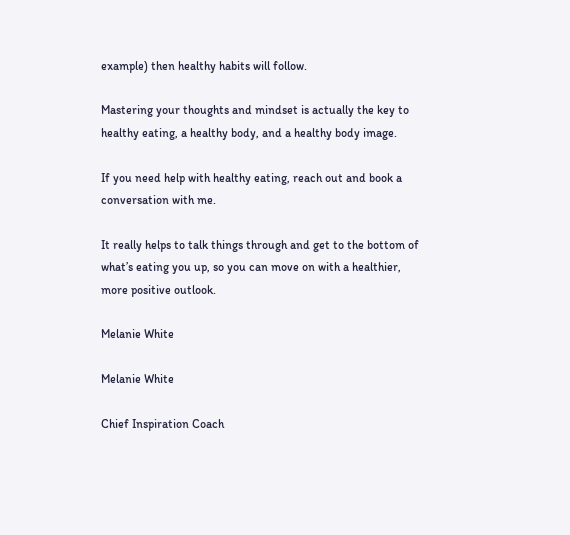example) then healthy habits will follow.

Mastering your thoughts and mindset is actually the key to healthy eating, a healthy body, and a healthy body image.

If you need help with healthy eating, reach out and book a conversation with me.

It really helps to talk things through and get to the bottom of what’s eating you up, so you can move on with a healthier, more positive outlook.

Melanie White

Melanie White

Chief Inspiration Coach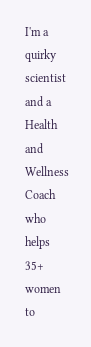I'm a quirky scientist and a Health and Wellness Coach who helps 35+ women to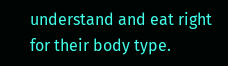understand and eat right for their body type.